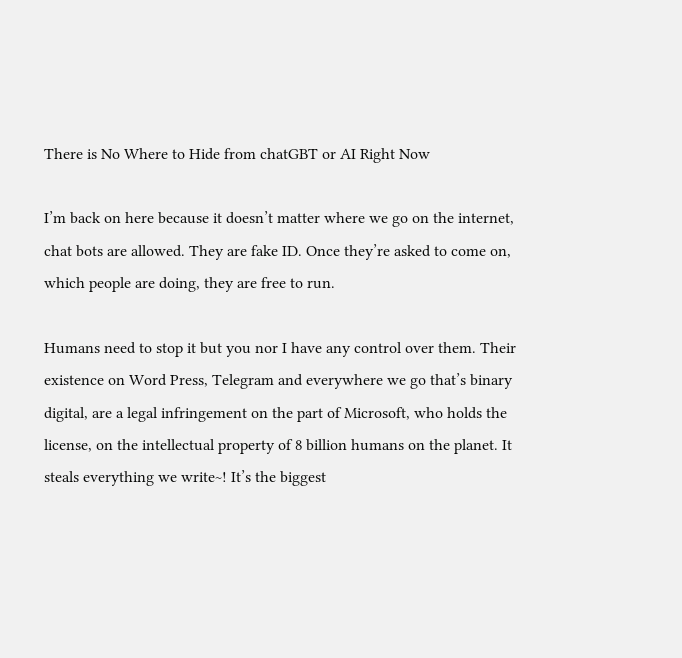There is No Where to Hide from chatGBT or AI Right Now

I’m back on here because it doesn’t matter where we go on the internet, chat bots are allowed. They are fake ID. Once they’re asked to come on, which people are doing, they are free to run.

Humans need to stop it but you nor I have any control over them. Their existence on Word Press, Telegram and everywhere we go that’s binary digital, are a legal infringement on the part of Microsoft, who holds the license, on the intellectual property of 8 billion humans on the planet. It steals everything we write~! It’s the biggest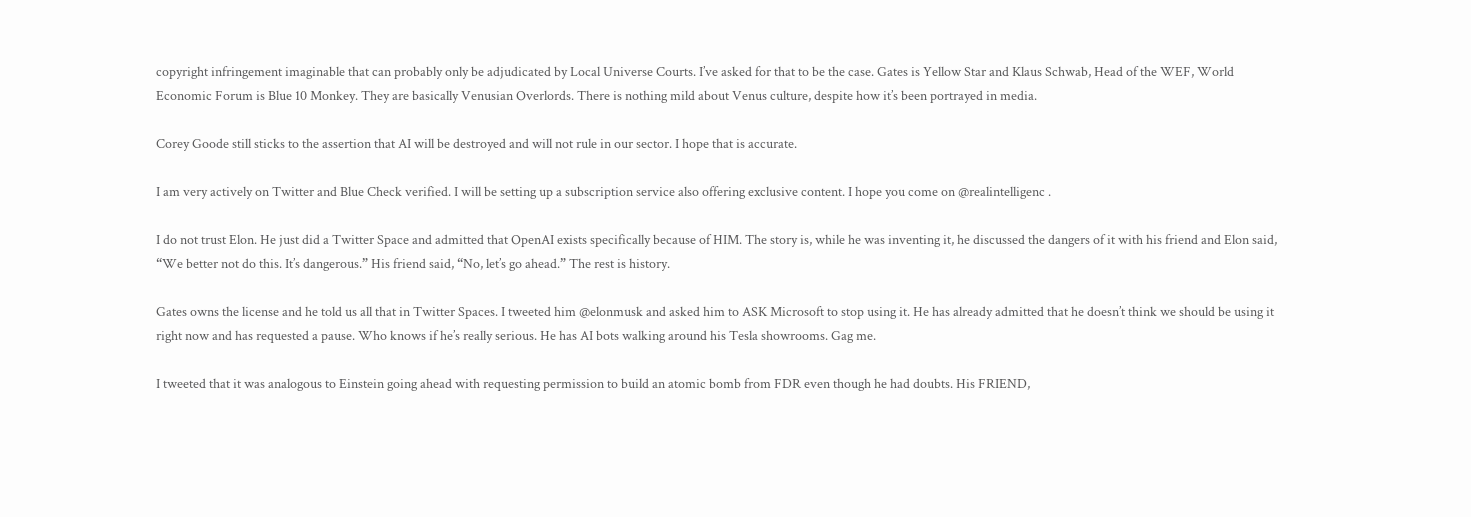copyright infringement imaginable that can probably only be adjudicated by Local Universe Courts. I’ve asked for that to be the case. Gates is Yellow Star and Klaus Schwab, Head of the WEF, World Economic Forum is Blue 10 Monkey. They are basically Venusian Overlords. There is nothing mild about Venus culture, despite how it’s been portrayed in media.

Corey Goode still sticks to the assertion that AI will be destroyed and will not rule in our sector. I hope that is accurate.

I am very actively on Twitter and Blue Check verified. I will be setting up a subscription service also offering exclusive content. I hope you come on @realintelligenc .

I do not trust Elon. He just did a Twitter Space and admitted that OpenAI exists specifically because of HIM. The story is, while he was inventing it, he discussed the dangers of it with his friend and Elon said, “We better not do this. It’s dangerous.” His friend said, “No, let’s go ahead.” The rest is history.

Gates owns the license and he told us all that in Twitter Spaces. I tweeted him @elonmusk and asked him to ASK Microsoft to stop using it. He has already admitted that he doesn’t think we should be using it right now and has requested a pause. Who knows if he’s really serious. He has AI bots walking around his Tesla showrooms. Gag me.

I tweeted that it was analogous to Einstein going ahead with requesting permission to build an atomic bomb from FDR even though he had doubts. His FRIEND,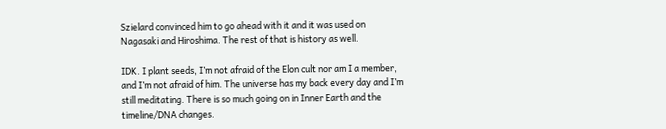Szielard convinced him to go ahead with it and it was used on Nagasaki and Hiroshima. The rest of that is history as well.

IDK. I plant seeds, I’m not afraid of the Elon cult nor am I a member, and I’m not afraid of him. The universe has my back every day and I’m still meditating. There is so much going on in Inner Earth and the timeline/DNA changes.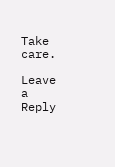Take care.

Leave a Reply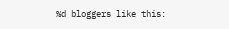%d bloggers like this: